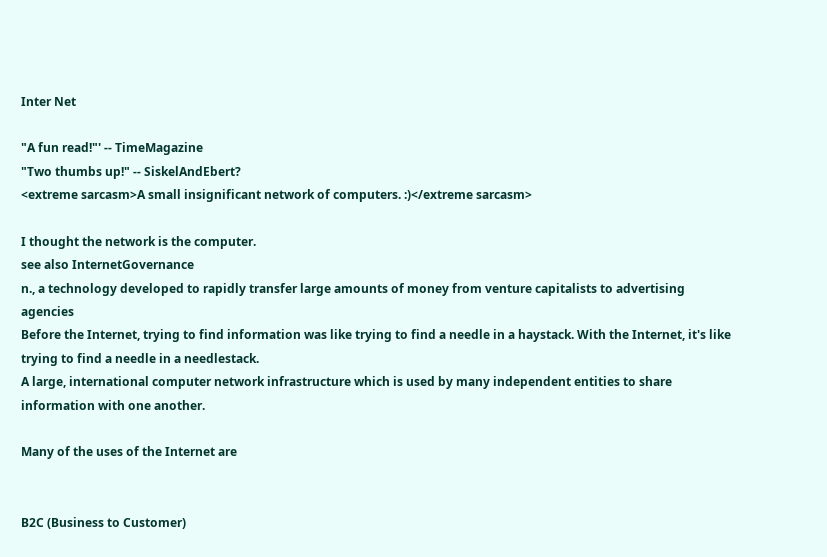Inter Net

"A fun read!"' -- TimeMagazine
"Two thumbs up!" -- SiskelAndEbert?
<extreme sarcasm>A small insignificant network of computers. :)</extreme sarcasm>

I thought the network is the computer.
see also InternetGovernance
n., a technology developed to rapidly transfer large amounts of money from venture capitalists to advertising agencies
Before the Internet, trying to find information was like trying to find a needle in a haystack. With the Internet, it's like trying to find a needle in a needlestack.
A large, international computer network infrastructure which is used by many independent entities to share information with one another.

Many of the uses of the Internet are


B2C (Business to Customer)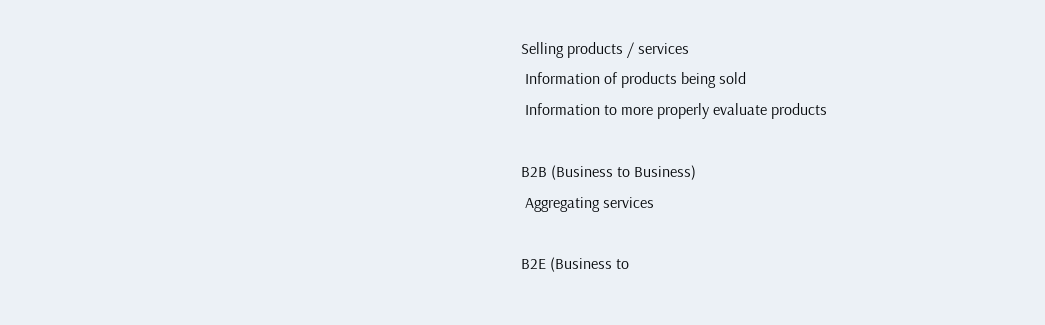Selling products / services
 Information of products being sold
 Information to more properly evaluate products

B2B (Business to Business)
 Aggregating services

B2E (Business to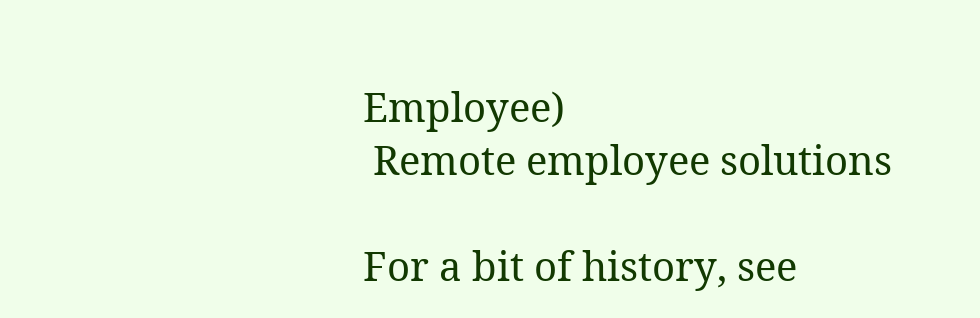Employee)
 Remote employee solutions

For a bit of history, see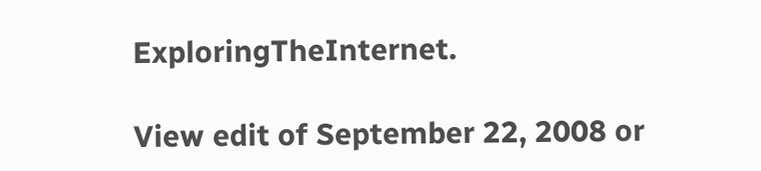ExploringTheInternet.

View edit of September 22, 2008 or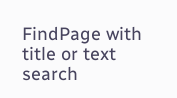FindPage with title or text search